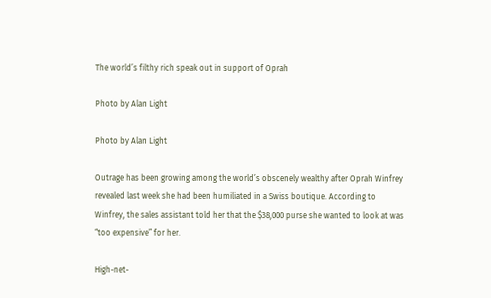The world’s filthy rich speak out in support of Oprah

Photo by Alan Light

Photo by Alan Light

Outrage has been growing among the world’s obscenely wealthy after Oprah Winfrey revealed last week she had been humiliated in a Swiss boutique. According to Winfrey, the sales assistant told her that the $38,000 purse she wanted to look at was “too expensive” for her.

High-net-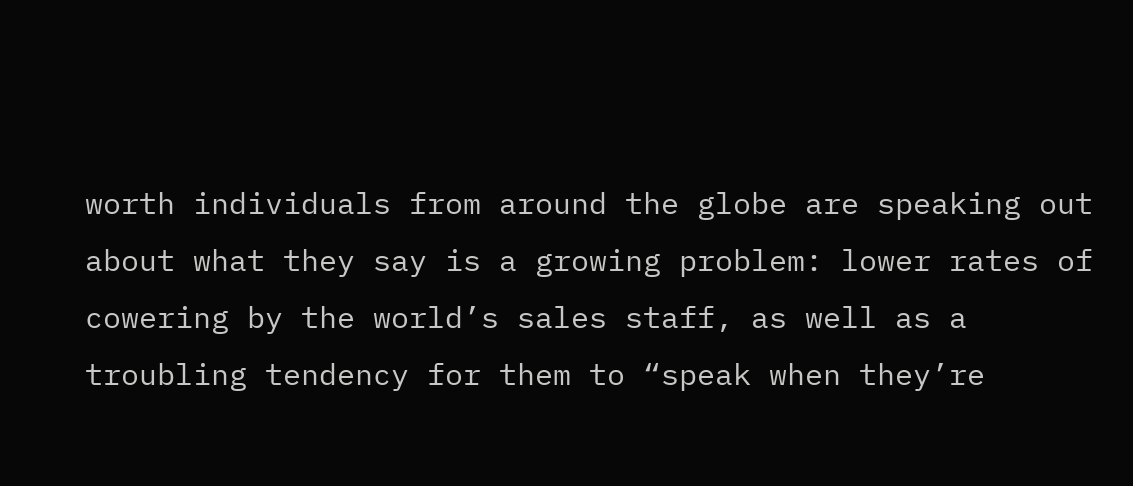worth individuals from around the globe are speaking out about what they say is a growing problem: lower rates of cowering by the world’s sales staff, as well as a troubling tendency for them to “speak when they’re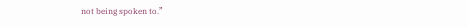not being spoken to.”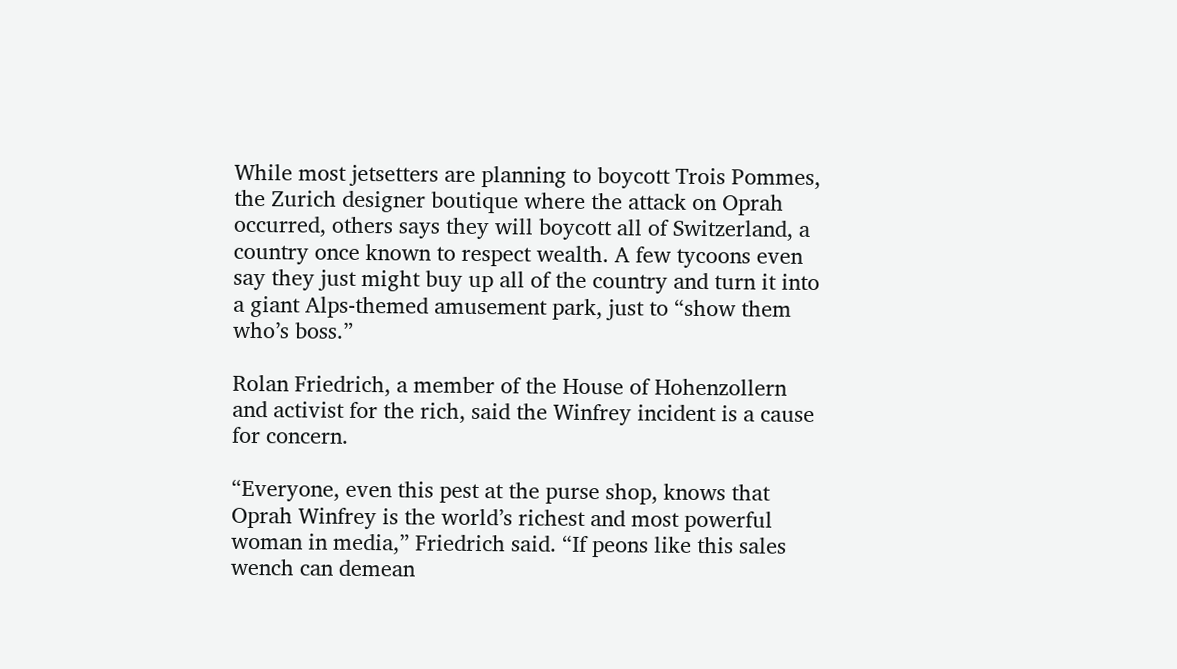While most jetsetters are planning to boycott Trois Pommes, the Zurich designer boutique where the attack on Oprah occurred, others says they will boycott all of Switzerland, a country once known to respect wealth. A few tycoons even say they just might buy up all of the country and turn it into a giant Alps-themed amusement park, just to “show them who’s boss.”

Rolan Friedrich, a member of the House of Hohenzollern and activist for the rich, said the Winfrey incident is a cause for concern.

“Everyone, even this pest at the purse shop, knows that Oprah Winfrey is the world’s richest and most powerful woman in media,” Friedrich said. “If peons like this sales wench can demean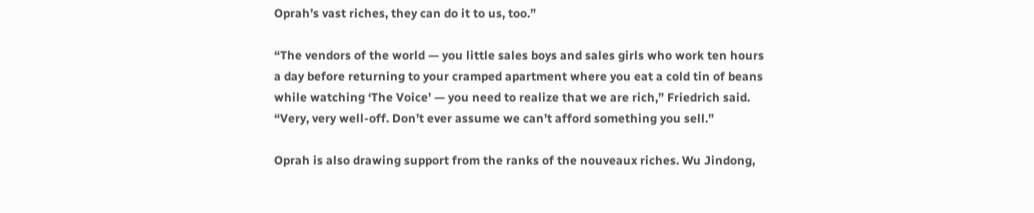Oprah’s vast riches, they can do it to us, too.”

“The vendors of the world — you little sales boys and sales girls who work ten hours a day before returning to your cramped apartment where you eat a cold tin of beans while watching ‘The Voice’ — you need to realize that we are rich,” Friedrich said. “Very, very well-off. Don’t ever assume we can’t afford something you sell.”

Oprah is also drawing support from the ranks of the nouveaux riches. Wu Jindong,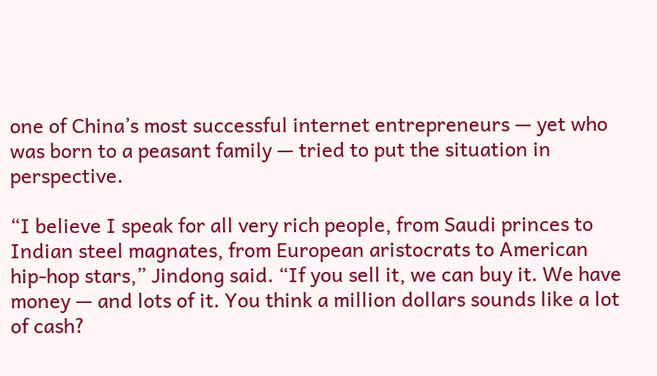one of China’s most successful internet entrepreneurs — yet who was born to a peasant family — tried to put the situation in perspective.

“I believe I speak for all very rich people, from Saudi princes to Indian steel magnates, from European aristocrats to American hip-hop stars,” Jindong said. “If you sell it, we can buy it. We have money — and lots of it. You think a million dollars sounds like a lot of cash?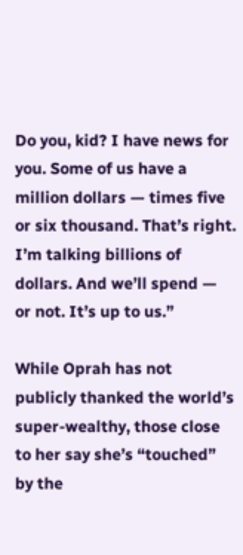Do you, kid? I have news for you. Some of us have a million dollars — times five or six thousand. That’s right. I’m talking billions of dollars. And we’ll spend — or not. It’s up to us.”

While Oprah has not publicly thanked the world’s super-wealthy, those close to her say she’s “touched” by the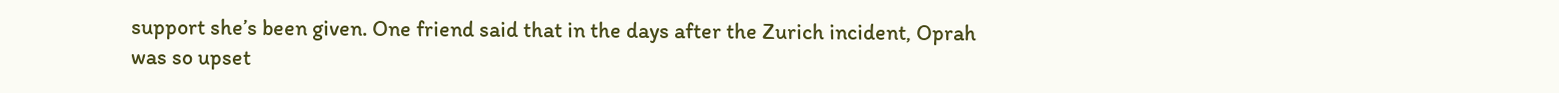support she’s been given. One friend said that in the days after the Zurich incident, Oprah was so upset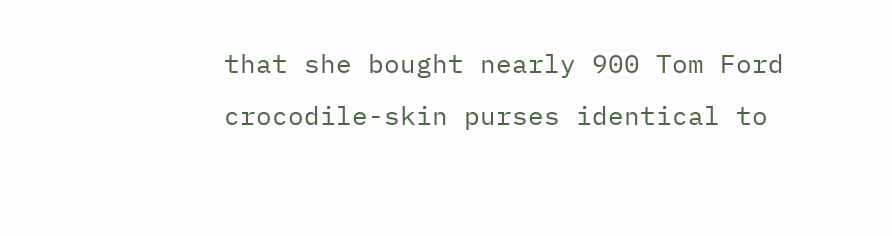that she bought nearly 900 Tom Ford crocodile-skin purses identical to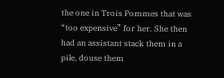the one in Trois Pommes that was “too expensive” for her. She then had an assistant stack them in a pile, douse them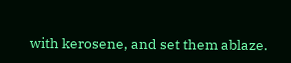with kerosene, and set them ablaze.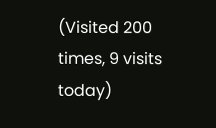(Visited 200 times, 9 visits today)